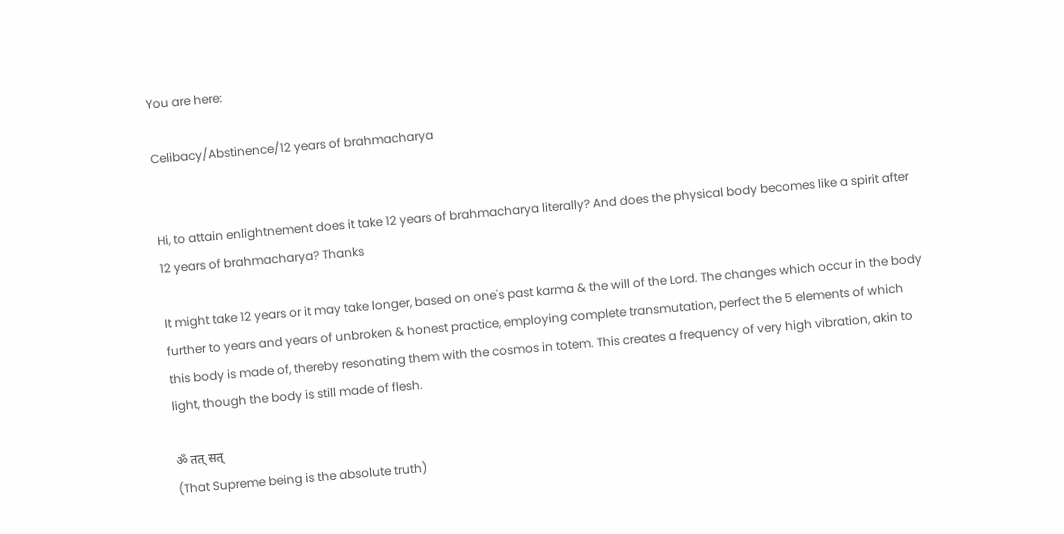You are here:

Celibacy/Abstinence/12 years of brahmacharya


Hi, to attain enlightnement does it take 12 years of brahmacharya literally? And does the physical body becomes like a spirit after 12 years of brahmacharya? Thanks

It might take 12 years or it may take longer, based on one's past karma & the will of the Lord. The changes which occur in the body further to years and years of unbroken & honest practice, employing complete transmutation, perfect the 5 elements of which this body is made of, thereby resonating them with the cosmos in totem. This creates a frequency of very high vibration, akin to light, though the body is still made of flesh.

ॐ तत् सत्
(That Supreme being is the absolute truth)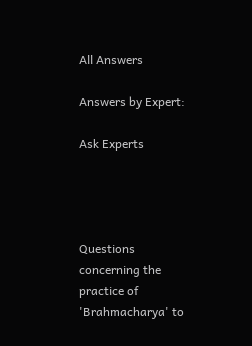All Answers

Answers by Expert:

Ask Experts




Questions concerning the practice of 'Brahmacharya' to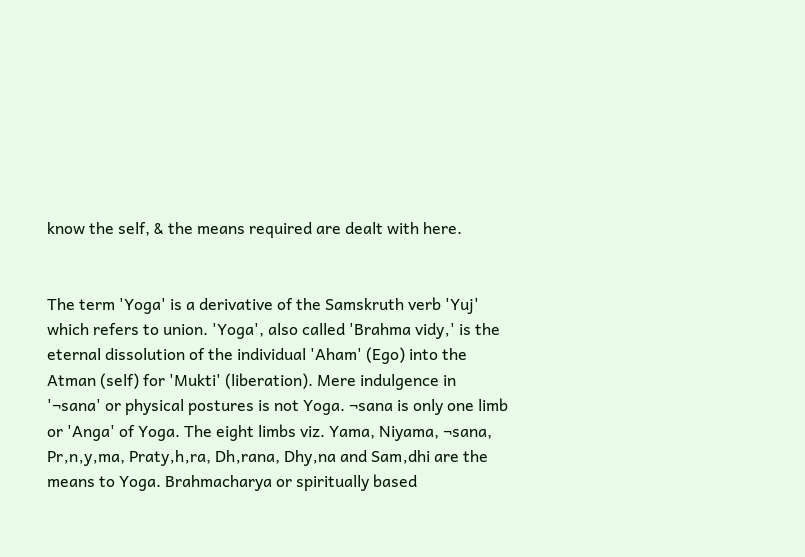know the self, & the means required are dealt with here.


The term 'Yoga' is a derivative of the Samskruth verb 'Yuj' which refers to union. 'Yoga', also called 'Brahma vidy‚' is the eternal dissolution of the individual 'Aham' (Ego) into the Atman (self) for 'Mukti' (liberation). Mere indulgence in '¬sana' or physical postures is not Yoga. ¬sana is only one limb or 'Anga' of Yoga. The eight limbs viz. Yama, Niyama, ¬sana, Pr‚n‚y‚ma, Praty‚h‚ra, Dh‚rana, Dhy‚na and Sam‚dhi are the means to Yoga. Brahmacharya or spiritually based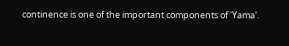continence is one of the important components of 'Yama'.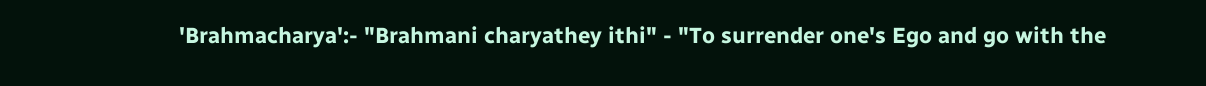'Brahmacharya':- "Brahmani charyathey ithi" - "To surrender one's Ego and go with the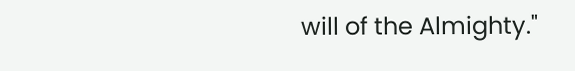will of the Almighty."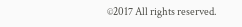©2017 All rights reserved.